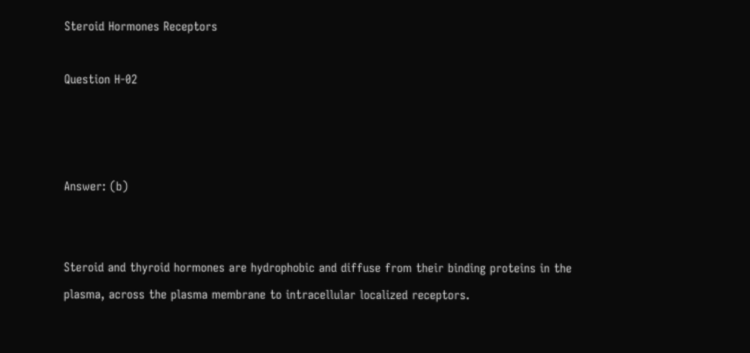Steroid Hormones Receptors

Question H-02



Answer: (b)


Steroid and thyroid hormones are hydrophobic and diffuse from their binding proteins in the plasma, across the plasma membrane to intracellular localized receptors.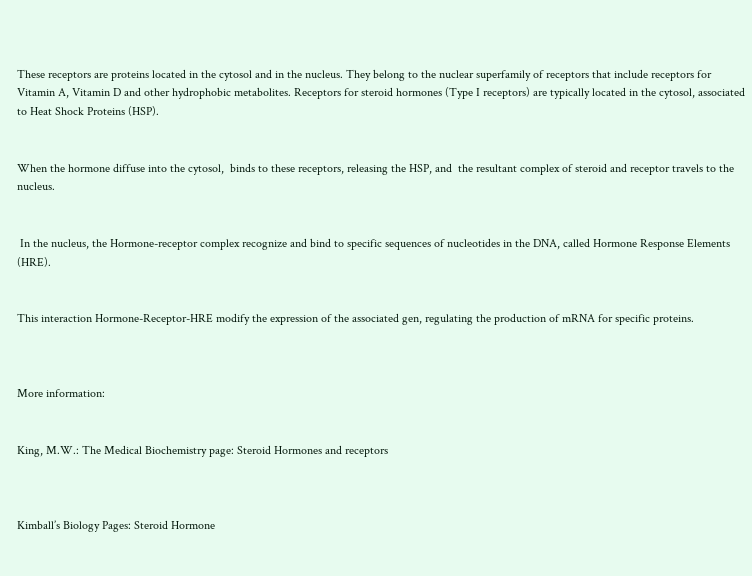These receptors are proteins located in the cytosol and in the nucleus. They belong to the nuclear superfamily of receptors that include receptors for Vitamin A, Vitamin D and other hydrophobic metabolites. Receptors for steroid hormones (Type I receptors) are typically located in the cytosol, associated to Heat Shock Proteins (HSP).


When the hormone diffuse into the cytosol,  binds to these receptors, releasing the HSP, and  the resultant complex of steroid and receptor travels to the nucleus.


 In the nucleus, the Hormone-receptor complex recognize and bind to specific sequences of nucleotides in the DNA, called Hormone Response Elements (HRE).


This interaction Hormone-Receptor-HRE modify the expression of the associated gen, regulating the production of mRNA for specific proteins.



More information:


King, M.W.: The Medical Biochemistry page: Steroid Hormones and receptors



Kimball’s Biology Pages: Steroid Hormone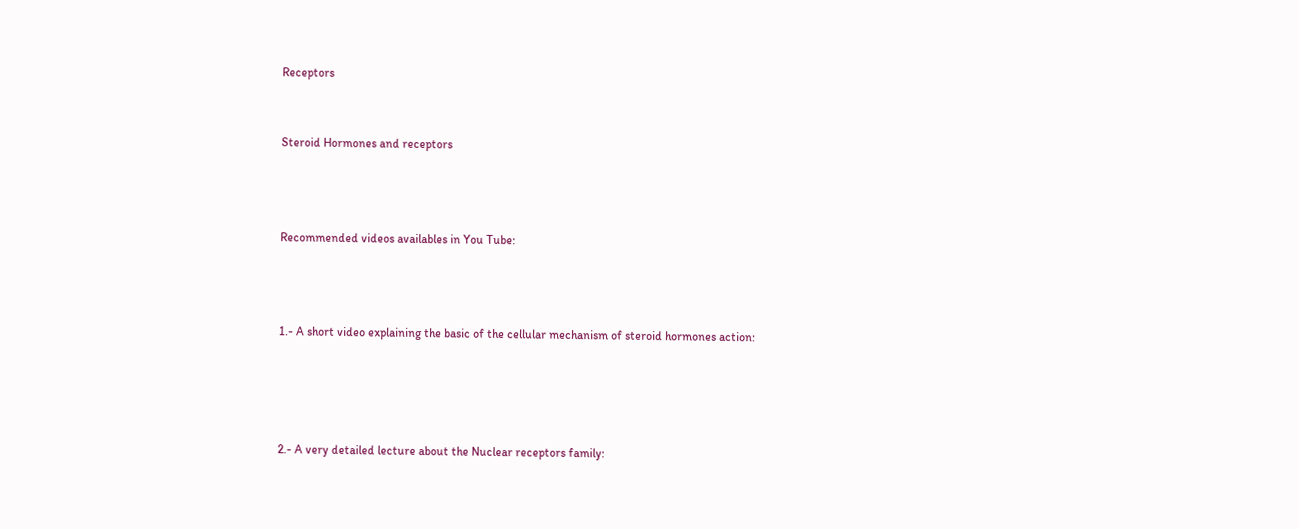Receptors


Steroid Hormones and receptors



Recommended videos availables in You Tube:



1.- A short video explaining the basic of the cellular mechanism of steroid hormones action:




2.- A very detailed lecture about the Nuclear receptors family: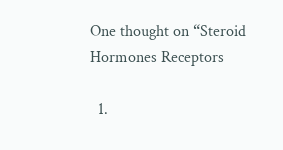One thought on “Steroid Hormones Receptors

  1.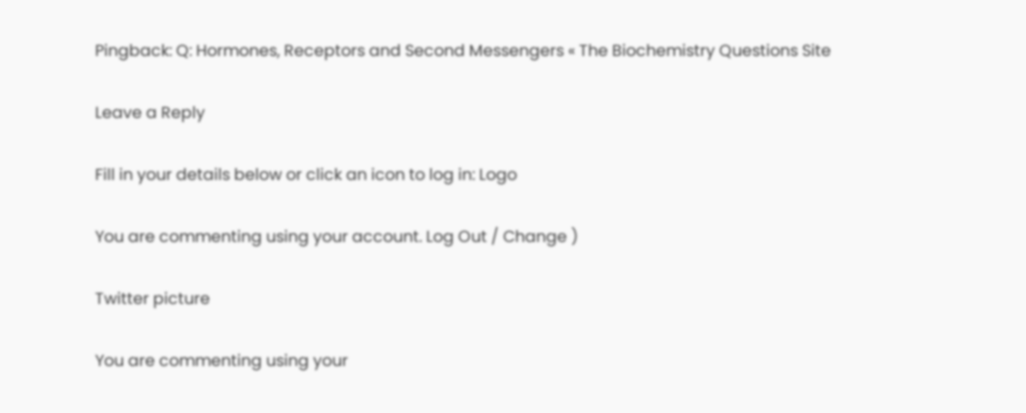Pingback: Q: Hormones, Receptors and Second Messengers « The Biochemistry Questions Site

Leave a Reply

Fill in your details below or click an icon to log in: Logo

You are commenting using your account. Log Out / Change )

Twitter picture

You are commenting using your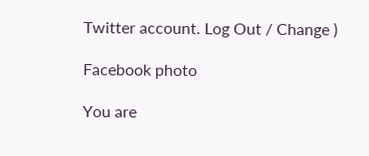Twitter account. Log Out / Change )

Facebook photo

You are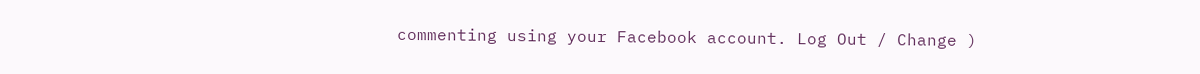commenting using your Facebook account. Log Out / Change )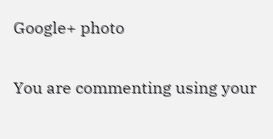Google+ photo

You are commenting using your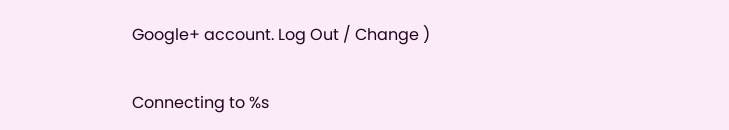Google+ account. Log Out / Change )

Connecting to %s